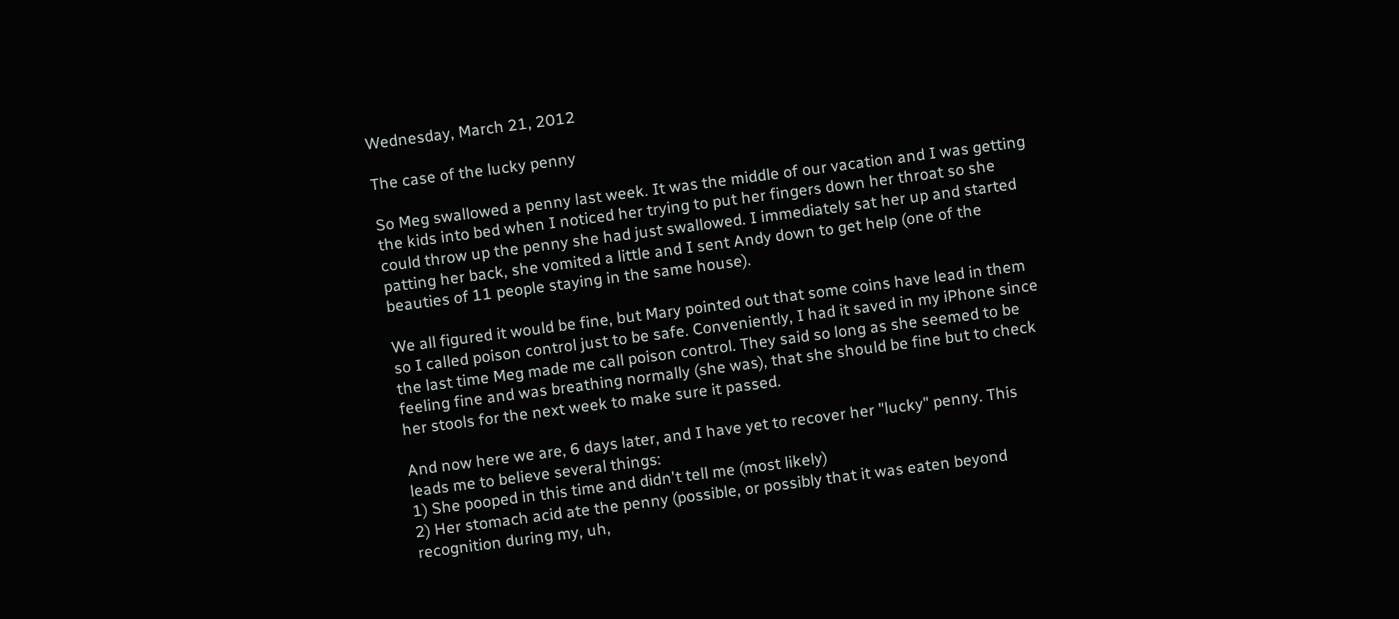Wednesday, March 21, 2012

The case of the lucky penny

So Meg swallowed a penny last week. It was the middle of our vacation and I was getting the kids into bed when I noticed her trying to put her fingers down her throat so she could throw up the penny she had just swallowed. I immediately sat her up and started patting her back, she vomited a little and I sent Andy down to get help (one of the beauties of 11 people staying in the same house).

We all figured it would be fine, but Mary pointed out that some coins have lead in them so I called poison control just to be safe. Conveniently, I had it saved in my iPhone since the last time Meg made me call poison control. They said so long as she seemed to be feeling fine and was breathing normally (she was), that she should be fine but to check her stools for the next week to make sure it passed.

And now here we are, 6 days later, and I have yet to recover her "lucky" penny. This leads me to believe several things:
1) She pooped in this time and didn't tell me (most likely)
2) Her stomach acid ate the penny (possible, or possibly that it was eaten beyond recognition during my, uh,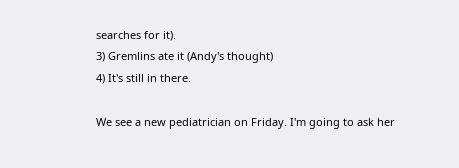searches for it).
3) Gremlins ate it (Andy's thought)
4) It's still in there.

We see a new pediatrician on Friday. I'm going to ask her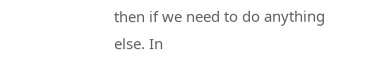then if we need to do anything else. In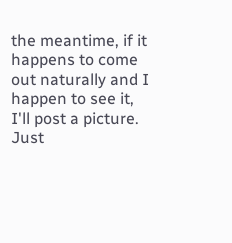the meantime, if it happens to come out naturally and I happen to see it, I'll post a picture. Just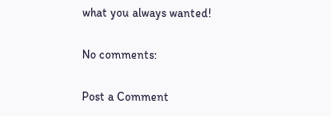what you always wanted!

No comments:

Post a Comment